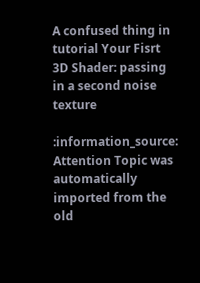A confused thing in tutorial Your Fisrt 3D Shader: passing in a second noise texture

:information_source: Attention Topic was automatically imported from the old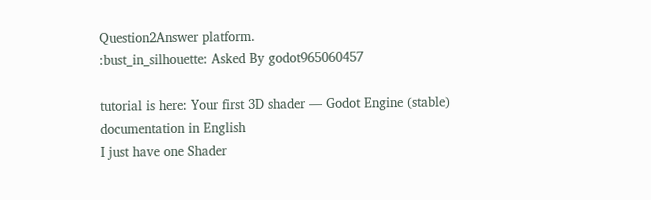Question2Answer platform.
:bust_in_silhouette: Asked By godot965060457

tutorial is here: Your first 3D shader — Godot Engine (stable) documentation in English
I just have one Shader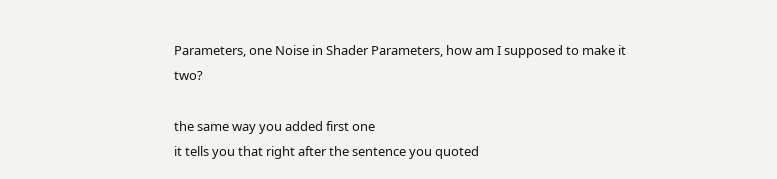Parameters, one Noise in Shader Parameters, how am I supposed to make it two?

the same way you added first one
it tells you that right after the sentence you quoted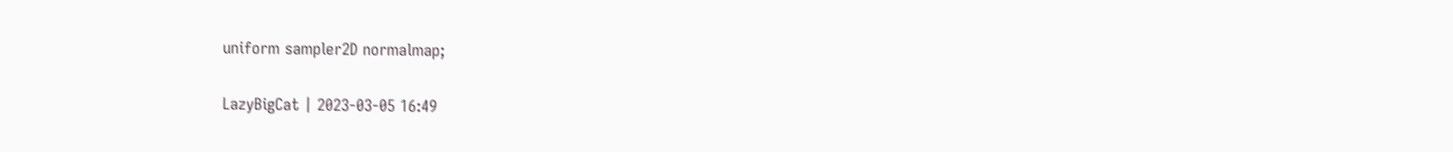uniform sampler2D normalmap;

LazyBigCat | 2023-03-05 16:49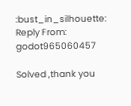:bust_in_silhouette: Reply From: godot965060457

Solved ,thank you